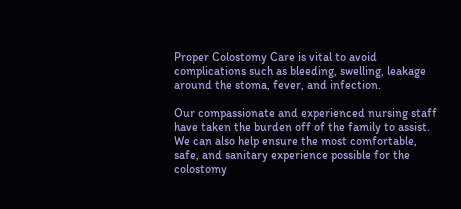Proper Colostomy Care is vital to avoid complications such as bleeding, swelling, leakage around the stoma, fever, and infection.

Our compassionate and experienced nursing staff have taken the burden off of the family to assist. We can also help ensure the most comfortable, safe, and sanitary experience possible for the colostomy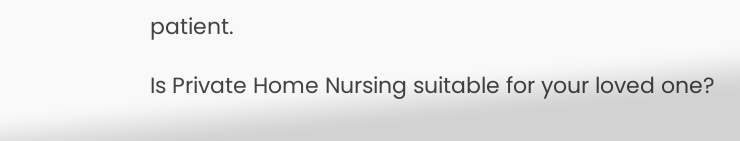patient.

Is Private Home Nursing suitable for your loved one?